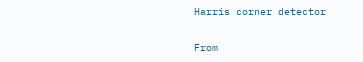Harris corner detector

From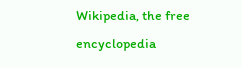Wikipedia, the free encyclopedia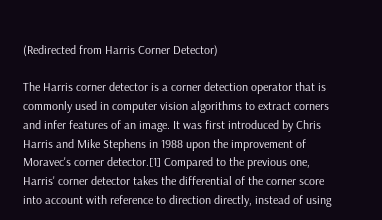(Redirected from Harris Corner Detector)

The Harris corner detector is a corner detection operator that is commonly used in computer vision algorithms to extract corners and infer features of an image. It was first introduced by Chris Harris and Mike Stephens in 1988 upon the improvement of Moravec's corner detector.[1] Compared to the previous one, Harris' corner detector takes the differential of the corner score into account with reference to direction directly, instead of using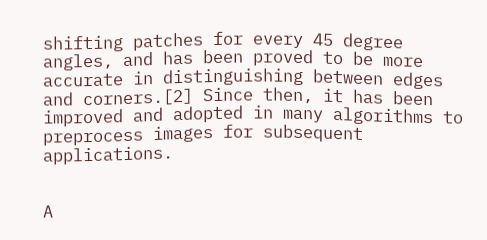shifting patches for every 45 degree angles, and has been proved to be more accurate in distinguishing between edges and corners.[2] Since then, it has been improved and adopted in many algorithms to preprocess images for subsequent applications.


A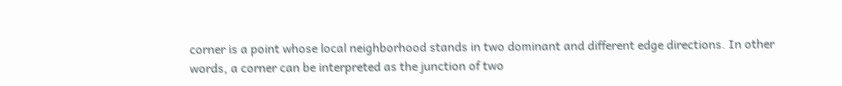corner is a point whose local neighborhood stands in two dominant and different edge directions. In other words, a corner can be interpreted as the junction of two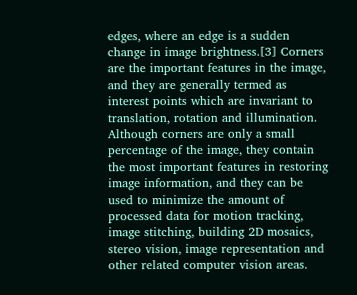edges, where an edge is a sudden change in image brightness.[3] Corners are the important features in the image, and they are generally termed as interest points which are invariant to translation, rotation and illumination. Although corners are only a small percentage of the image, they contain the most important features in restoring image information, and they can be used to minimize the amount of processed data for motion tracking, image stitching, building 2D mosaics, stereo vision, image representation and other related computer vision areas.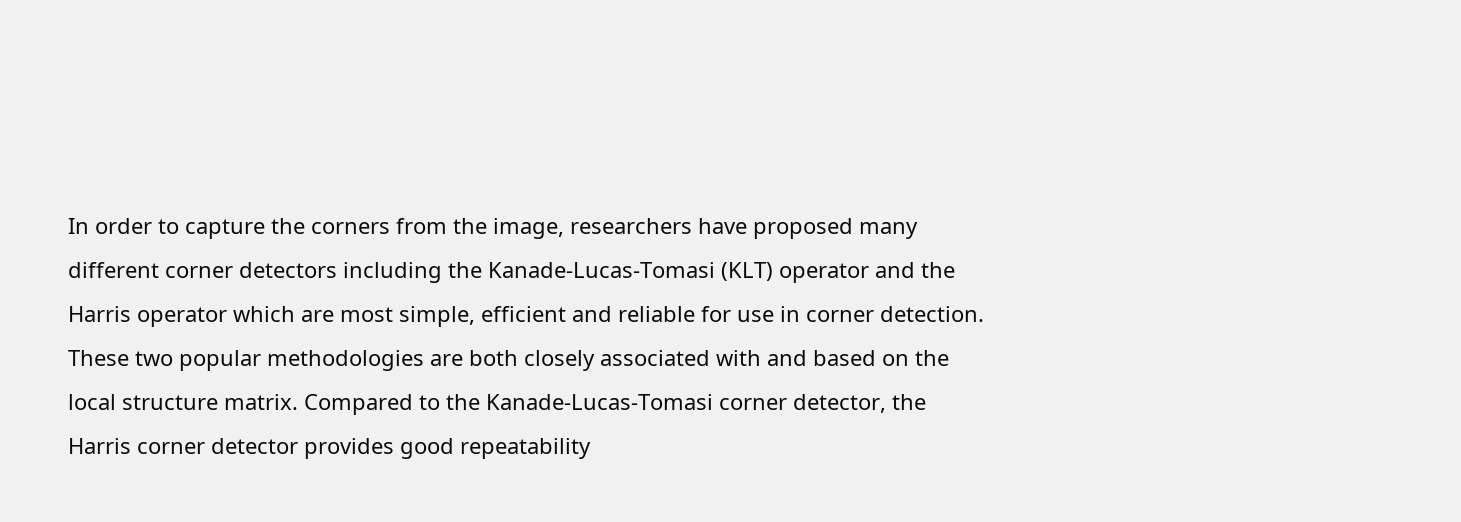In order to capture the corners from the image, researchers have proposed many different corner detectors including the Kanade-Lucas-Tomasi (KLT) operator and the Harris operator which are most simple, efficient and reliable for use in corner detection. These two popular methodologies are both closely associated with and based on the local structure matrix. Compared to the Kanade-Lucas-Tomasi corner detector, the Harris corner detector provides good repeatability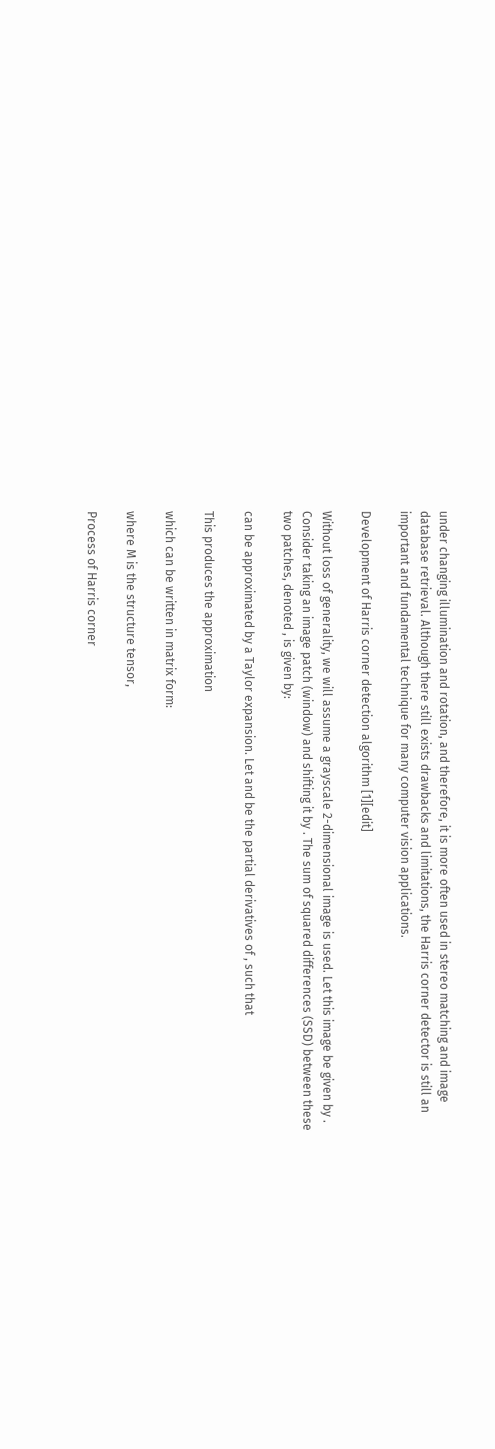under changing illumination and rotation, and therefore, it is more often used in stereo matching and image database retrieval. Although there still exists drawbacks and limitations, the Harris corner detector is still an important and fundamental technique for many computer vision applications.

Development of Harris corner detection algorithm [1][edit]

Without loss of generality, we will assume a grayscale 2-dimensional image is used. Let this image be given by . Consider taking an image patch (window) and shifting it by . The sum of squared differences (SSD) between these two patches, denoted , is given by:

can be approximated by a Taylor expansion. Let and be the partial derivatives of , such that

This produces the approximation

which can be written in matrix form:

where M is the structure tensor,

Process of Harris corner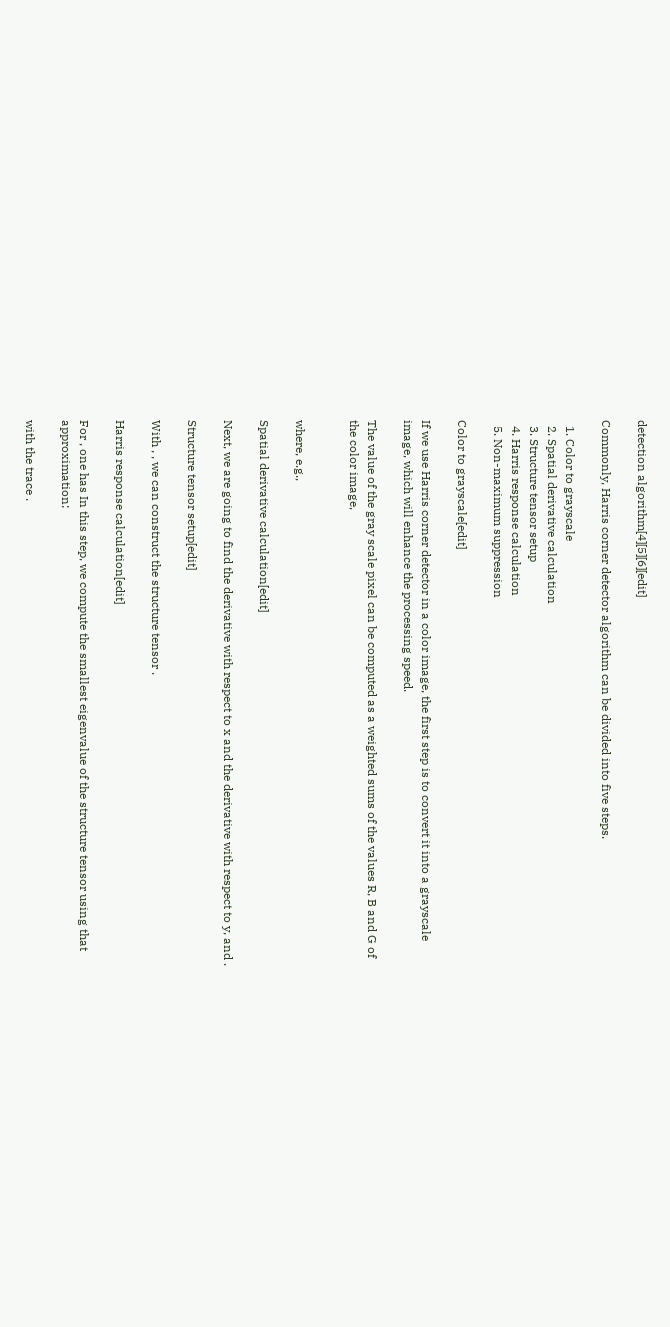detection algorithm[4][5][6][edit]

Commonly, Harris corner detector algorithm can be divided into five steps.

  1. Color to grayscale
  2. Spatial derivative calculation
  3. Structure tensor setup
  4. Harris response calculation
  5. Non-maximum suppression

Color to grayscale[edit]

If we use Harris corner detector in a color image, the first step is to convert it into a grayscale image, which will enhance the processing speed.

The value of the gray scale pixel can be computed as a weighted sums of the values R, B and G of the color image,


where, e.g.,

Spatial derivative calculation[edit]

Next, we are going to find the derivative with respect to x and the derivative with respect to y, and .

Structure tensor setup[edit]

With , , we can construct the structure tensor .

Harris response calculation[edit]

For , one has In this step, we compute the smallest eigenvalue of the structure tensor using that approximation:

with the trace .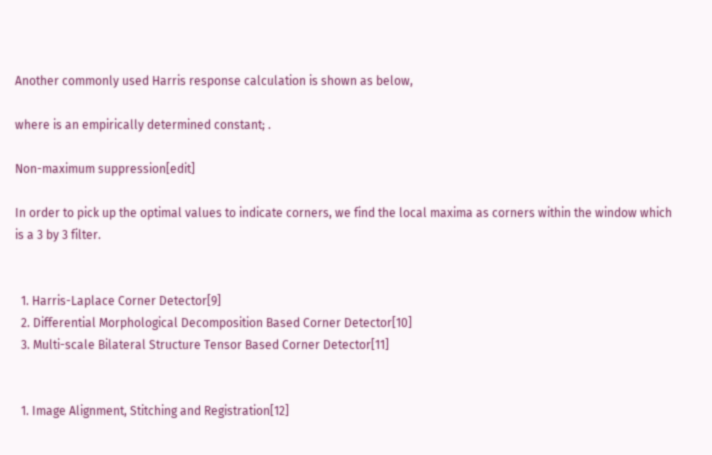Another commonly used Harris response calculation is shown as below,

where is an empirically determined constant; .

Non-maximum suppression[edit]

In order to pick up the optimal values to indicate corners, we find the local maxima as corners within the window which is a 3 by 3 filter.


  1. Harris-Laplace Corner Detector[9]
  2. Differential Morphological Decomposition Based Corner Detector[10]
  3. Multi-scale Bilateral Structure Tensor Based Corner Detector[11]


  1. Image Alignment, Stitching and Registration[12]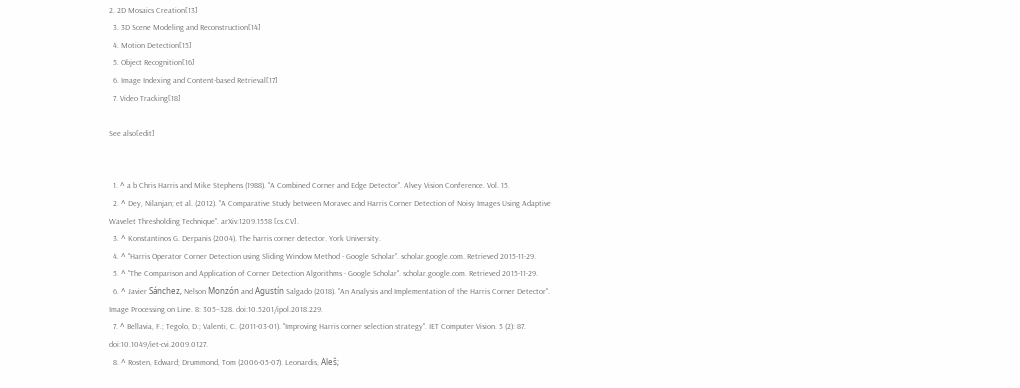2. 2D Mosaics Creation[13]
  3. 3D Scene Modeling and Reconstruction[14]
  4. Motion Detection[15]
  5. Object Recognition[16]
  6. Image Indexing and Content-based Retrieval[17]
  7. Video Tracking[18]

See also[edit]


  1. ^ a b Chris Harris and Mike Stephens (1988). "A Combined Corner and Edge Detector". Alvey Vision Conference. Vol. 15.
  2. ^ Dey, Nilanjan; et al. (2012). "A Comparative Study between Moravec and Harris Corner Detection of Noisy Images Using Adaptive Wavelet Thresholding Technique". arXiv:1209.1558 [cs.CV].
  3. ^ Konstantinos G. Derpanis (2004). The harris corner detector. York University.
  4. ^ "Harris Operator Corner Detection using Sliding Window Method - Google Scholar". scholar.google.com. Retrieved 2015-11-29.
  5. ^ "The Comparison and Application of Corner Detection Algorithms - Google Scholar". scholar.google.com. Retrieved 2015-11-29.
  6. ^ Javier Sánchez, Nelson Monzón and Agustín Salgado (2018). "An Analysis and Implementation of the Harris Corner Detector". Image Processing on Line. 8: 305–328. doi:10.5201/ipol.2018.229.
  7. ^ Bellavia, F.; Tegolo, D.; Valenti, C. (2011-03-01). "Improving Harris corner selection strategy". IET Computer Vision. 5 (2): 87. doi:10.1049/iet-cvi.2009.0127.
  8. ^ Rosten, Edward; Drummond, Tom (2006-05-07). Leonardis, Aleš;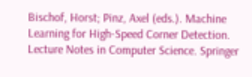Bischof, Horst; Pinz, Axel (eds.). Machine Learning for High-Speed Corner Detection. Lecture Notes in Computer Science. Springer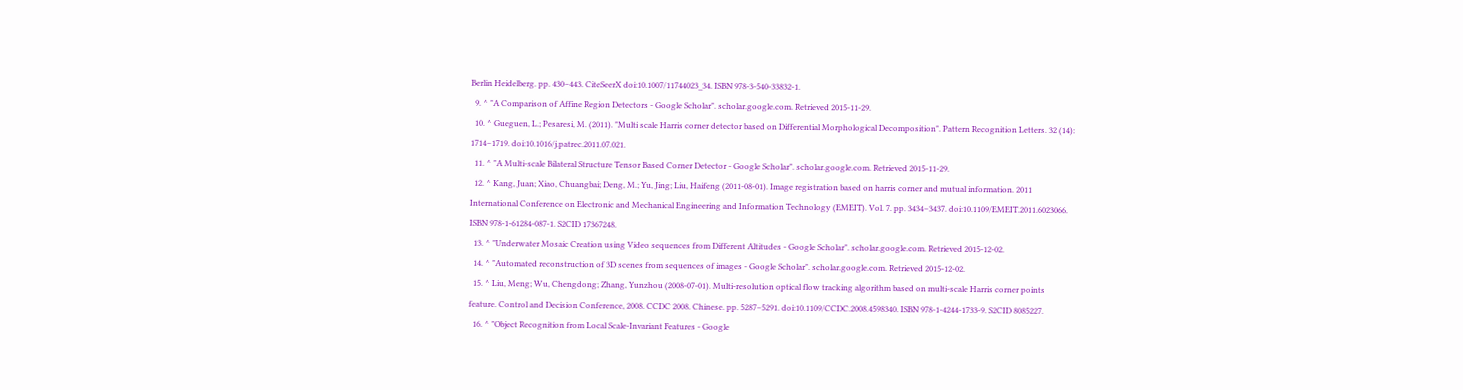Berlin Heidelberg. pp. 430–443. CiteSeerX doi:10.1007/11744023_34. ISBN 978-3-540-33832-1.
  9. ^ "A Comparison of Affine Region Detectors - Google Scholar". scholar.google.com. Retrieved 2015-11-29.
  10. ^ Gueguen, L.; Pesaresi, M. (2011). "Multi scale Harris corner detector based on Differential Morphological Decomposition". Pattern Recognition Letters. 32 (14): 1714–1719. doi:10.1016/j.patrec.2011.07.021.
  11. ^ "A Multi-scale Bilateral Structure Tensor Based Corner Detector - Google Scholar". scholar.google.com. Retrieved 2015-11-29.
  12. ^ Kang, Juan; Xiao, Chuangbai; Deng, M.; Yu, Jing; Liu, Haifeng (2011-08-01). Image registration based on harris corner and mutual information. 2011 International Conference on Electronic and Mechanical Engineering and Information Technology (EMEIT). Vol. 7. pp. 3434–3437. doi:10.1109/EMEIT.2011.6023066. ISBN 978-1-61284-087-1. S2CID 17367248.
  13. ^ "Underwater Mosaic Creation using Video sequences from Different Altitudes - Google Scholar". scholar.google.com. Retrieved 2015-12-02.
  14. ^ "Automated reconstruction of 3D scenes from sequences of images - Google Scholar". scholar.google.com. Retrieved 2015-12-02.
  15. ^ Liu, Meng; Wu, Chengdong; Zhang, Yunzhou (2008-07-01). Multi-resolution optical flow tracking algorithm based on multi-scale Harris corner points feature. Control and Decision Conference, 2008. CCDC 2008. Chinese. pp. 5287–5291. doi:10.1109/CCDC.2008.4598340. ISBN 978-1-4244-1733-9. S2CID 8085227.
  16. ^ "Object Recognition from Local Scale-Invariant Features - Google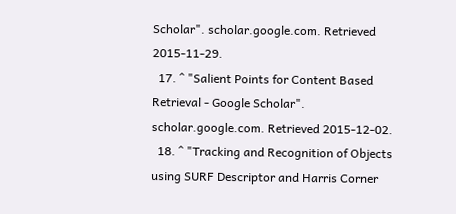Scholar". scholar.google.com. Retrieved 2015-11-29.
  17. ^ "Salient Points for Content Based Retrieval - Google Scholar". scholar.google.com. Retrieved 2015-12-02.
  18. ^ "Tracking and Recognition of Objects using SURF Descriptor and Harris Corner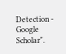Detection - Google Scholar".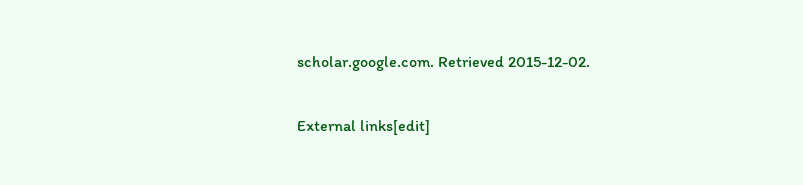scholar.google.com. Retrieved 2015-12-02.

External links[edit]